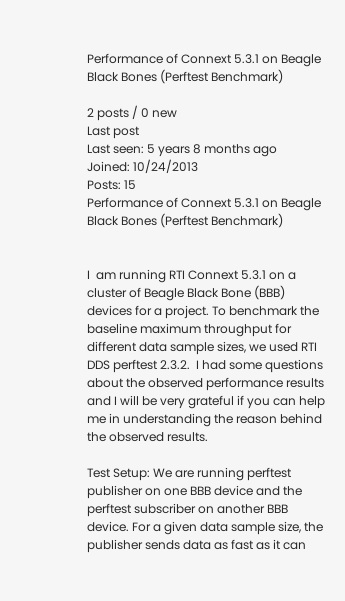Performance of Connext 5.3.1 on Beagle Black Bones (Perftest Benchmark)

2 posts / 0 new
Last post
Last seen: 5 years 8 months ago
Joined: 10/24/2013
Posts: 15
Performance of Connext 5.3.1 on Beagle Black Bones (Perftest Benchmark)


I  am running RTI Connext 5.3.1 on a cluster of Beagle Black Bone (BBB) devices for a project. To benchmark the baseline maximum throughput for different data sample sizes, we used RTI DDS perftest 2.3.2.  I had some questions about the observed performance results and I will be very grateful if you can help me in understanding the reason behind the observed results.

Test Setup: We are running perftest publisher on one BBB device and the perftest subscriber on another BBB device. For a given data sample size, the publisher sends data as fast as it can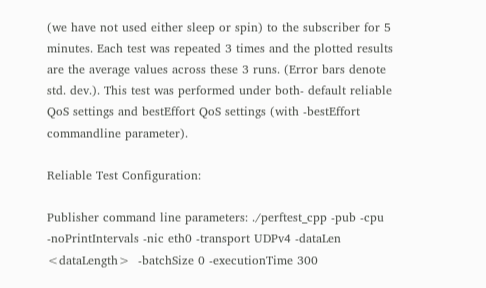(we have not used either sleep or spin) to the subscriber for 5 minutes. Each test was repeated 3 times and the plotted results are the average values across these 3 runs. (Error bars denote std. dev.). This test was performed under both- default reliable QoS settings and bestEffort QoS settings (with -bestEffort commandline parameter).

Reliable Test Configuration:

Publisher command line parameters: ./perftest_cpp -pub -cpu -noPrintIntervals -nic eth0 -transport UDPv4 -dataLen <dataLength>  -batchSize 0 -executionTime 300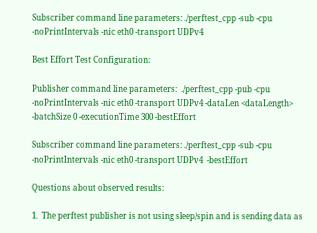Subscriber command line parameters: ./perftest_cpp -sub -cpu -noPrintIntervals -nic eth0 -transport UDPv4

Best Effort Test Configuration:

Publisher command line parameters:  ./perftest_cpp -pub -cpu -noPrintIntervals -nic eth0 -transport UDPv4 -dataLen <dataLength>  -batchSize 0 -executionTime 300 -bestEffort

Subscriber command line parameters: ./perftest_cpp -sub -cpu -noPrintIntervals -nic eth0 -transport UDPv4  -bestEffort

Questions about observed results:

1.  The perftest publisher is not using sleep/spin and is sending data as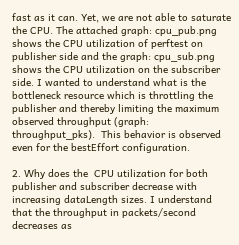fast as it can. Yet, we are not able to saturate the CPU. The attached graph: cpu_pub.png shows the CPU utilization of perftest on publisher side and the graph: cpu_sub.png shows the CPU utilization on the subscriber side. I wanted to understand what is the bottleneck resource which is throttling the publisher and thereby limiting the maximum observed throughput (graph: throughput_pks).  This behavior is observed even for the bestEffort configuration.

2. Why does the  CPU utilization for both publisher and subscriber decrease with increasing dataLength sizes. I understand that the throughput in packets/second decreases as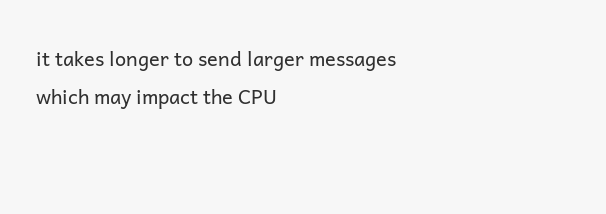it takes longer to send larger messages which may impact the CPU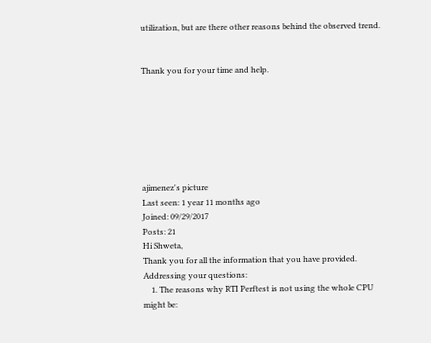utilization, but are there other reasons behind the observed trend.


Thank you for your time and help.







ajimenez's picture
Last seen: 1 year 11 months ago
Joined: 09/29/2017
Posts: 21
Hi Shweta,
Thank you for all the information that you have provided.
Addressing your questions:
    1. The reasons why RTI Perftest is not using the whole CPU might be: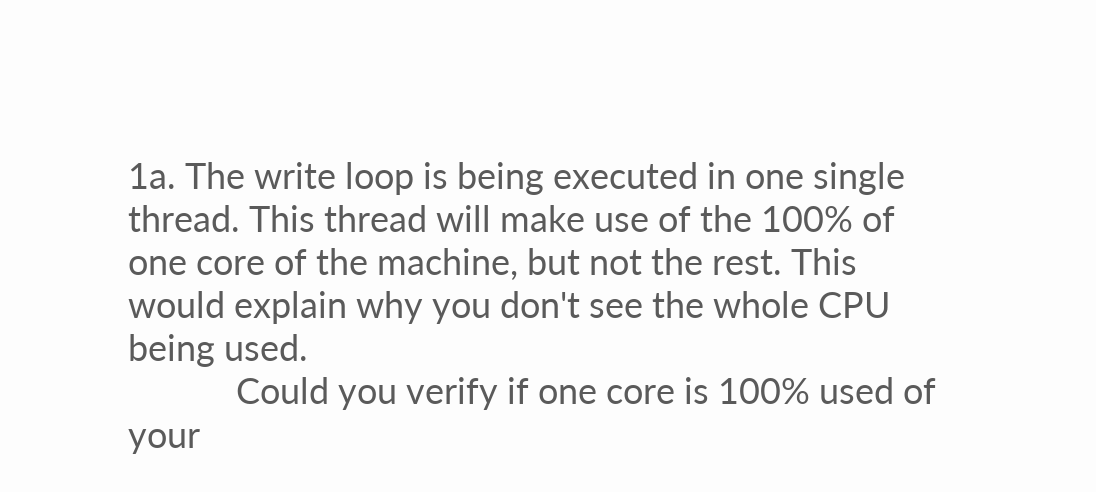1a. The write loop is being executed in one single thread. This thread will make use of the 100% of one core of the machine, but not the rest. This would explain why you don't see the whole CPU being used.
            Could you verify if one core is 100% used of your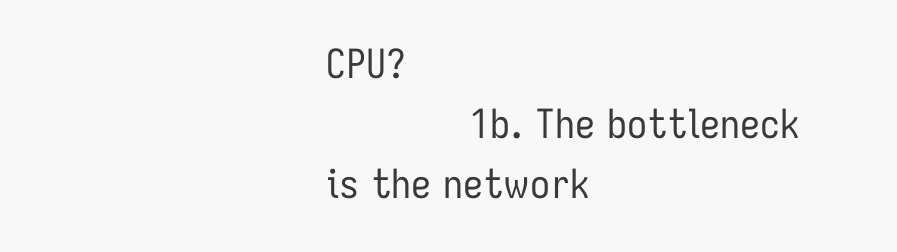CPU?
            1b. The bottleneck is the network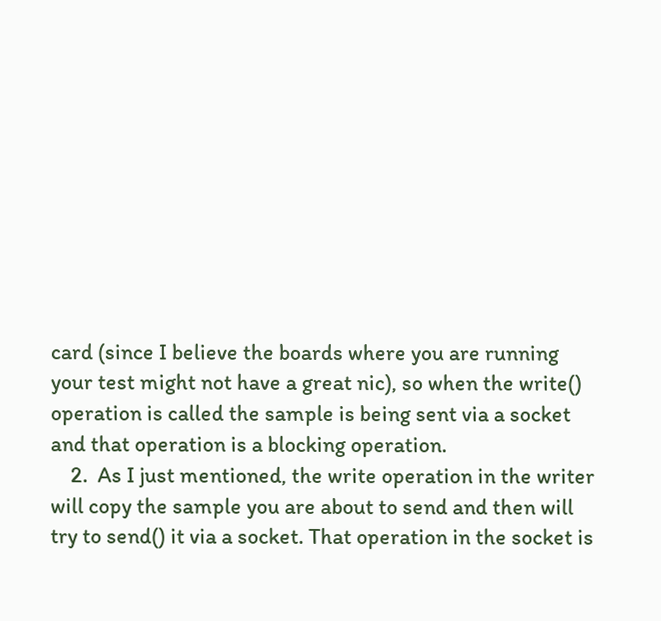card (since I believe the boards where you are running your test might not have a great nic), so when the write() operation is called the sample is being sent via a socket and that operation is a blocking operation.
    2.  As I just mentioned, the write operation in the writer will copy the sample you are about to send and then will try to send() it via a socket. That operation in the socket is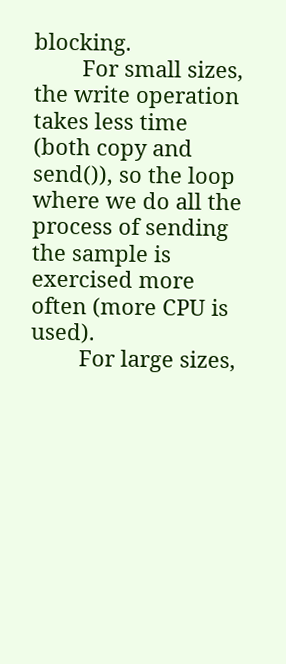blocking.
        For small sizes, the write operation takes less time (both copy and send()), so the loop where we do all the process of sending the sample is exercised more often (more CPU is used).
        For large sizes,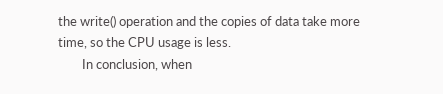the write() operation and the copies of data take more time, so the CPU usage is less.
        In conclusion, when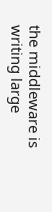the middleware is writing large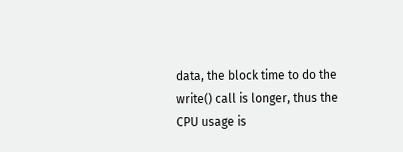data, the block time to do the write() call is longer, thus the CPU usage is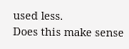used less.
Does this make sense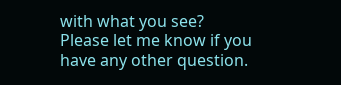with what you see?
Please let me know if you have any other question.